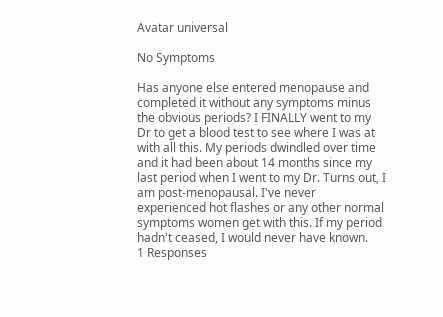Avatar universal

No Symptoms

Has anyone else entered menopause and completed it without any symptoms minus the obvious periods? I FINALLY went to my Dr to get a blood test to see where I was at with all this. My periods dwindled over time and it had been about 14 months since my last period when I went to my Dr. Turns out, I am post-menopausal. I've never experienced hot flashes or any other normal symptoms women get with this. If my period hadn't ceased, I would never have known.
1 Responses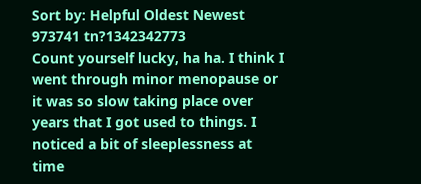Sort by: Helpful Oldest Newest
973741 tn?1342342773
Count yourself lucky, ha ha. I think I went through minor menopause or it was so slow taking place over years that I got used to things. I noticed a bit of sleeplessness at time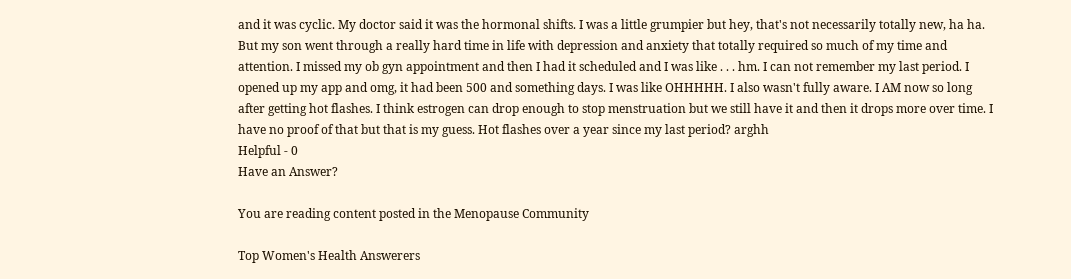and it was cyclic. My doctor said it was the hormonal shifts. I was a little grumpier but hey, that's not necessarily totally new, ha ha.  But my son went through a really hard time in life with depression and anxiety that totally required so much of my time and attention. I missed my ob gyn appointment and then I had it scheduled and I was like . . . hm. I can not remember my last period. I opened up my app and omg, it had been 500 and something days. I was like OHHHHH. I also wasn't fully aware. I AM now so long after getting hot flashes. I think estrogen can drop enough to stop menstruation but we still have it and then it drops more over time. I have no proof of that but that is my guess. Hot flashes over a year since my last period? arghh
Helpful - 0
Have an Answer?

You are reading content posted in the Menopause Community

Top Women's Health Answerers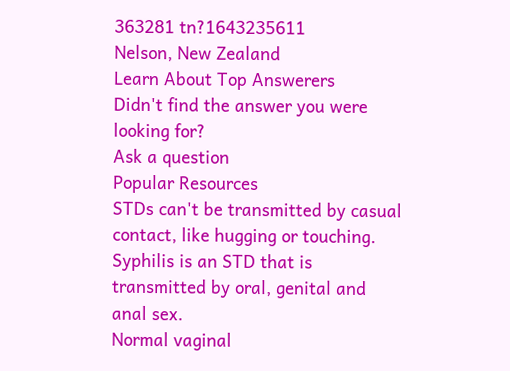363281 tn?1643235611
Nelson, New Zealand
Learn About Top Answerers
Didn't find the answer you were looking for?
Ask a question
Popular Resources
STDs can't be transmitted by casual contact, like hugging or touching.
Syphilis is an STD that is transmitted by oral, genital and anal sex.
Normal vaginal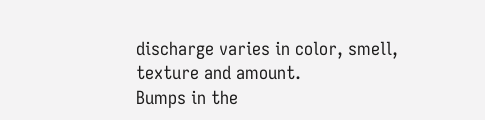discharge varies in color, smell, texture and amount.
Bumps in the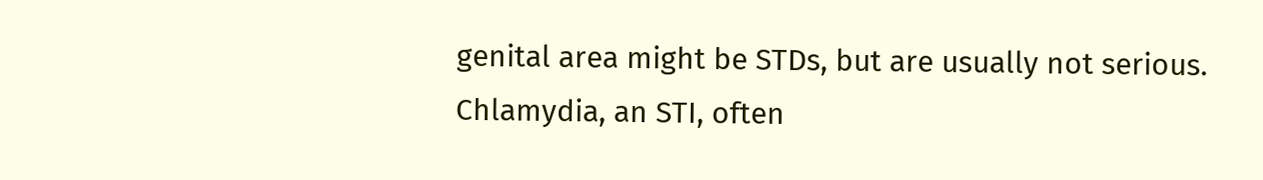genital area might be STDs, but are usually not serious.
Chlamydia, an STI, often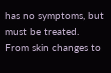has no symptoms, but must be treated.
From skin changes to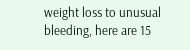weight loss to unusual bleeding, here are 15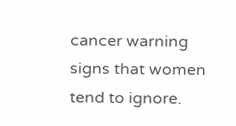cancer warning signs that women tend to ignore.